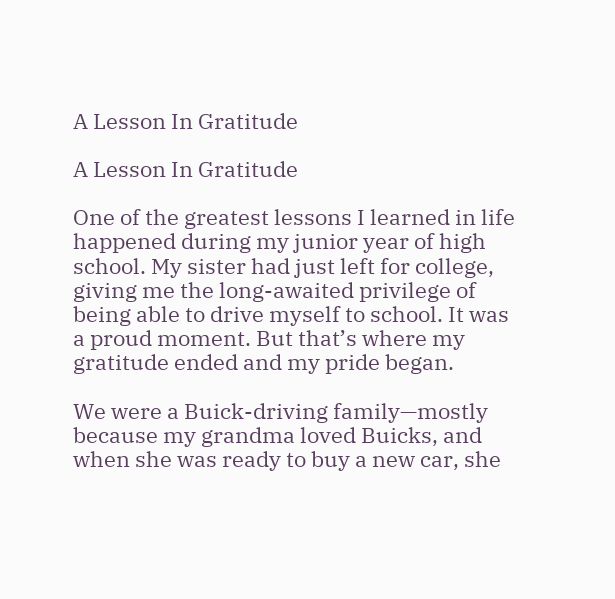A Lesson In Gratitude

A Lesson In Gratitude

One of the greatest lessons I learned in life happened during my junior year of high school. My sister had just left for college, giving me the long-awaited privilege of being able to drive myself to school. It was a proud moment. But that’s where my gratitude ended and my pride began.

We were a Buick-driving family—mostly because my grandma loved Buicks, and when she was ready to buy a new car, she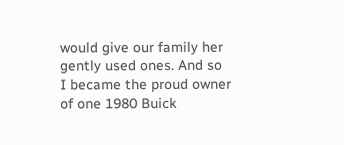would give our family her gently used ones. And so I became the proud owner of one 1980 Buick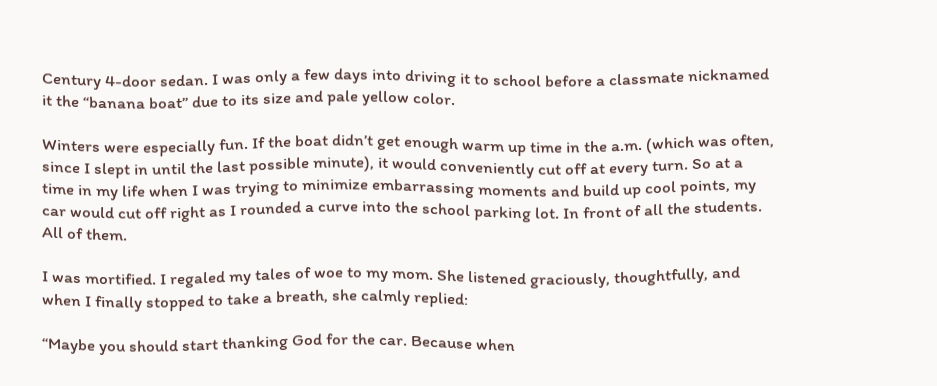Century 4-door sedan. I was only a few days into driving it to school before a classmate nicknamed it the “banana boat” due to its size and pale yellow color.

Winters were especially fun. If the boat didn’t get enough warm up time in the a.m. (which was often, since I slept in until the last possible minute), it would conveniently cut off at every turn. So at a time in my life when I was trying to minimize embarrassing moments and build up cool points, my car would cut off right as I rounded a curve into the school parking lot. In front of all the students. All of them.

I was mortified. I regaled my tales of woe to my mom. She listened graciously, thoughtfully, and when I finally stopped to take a breath, she calmly replied:

“Maybe you should start thanking God for the car. Because when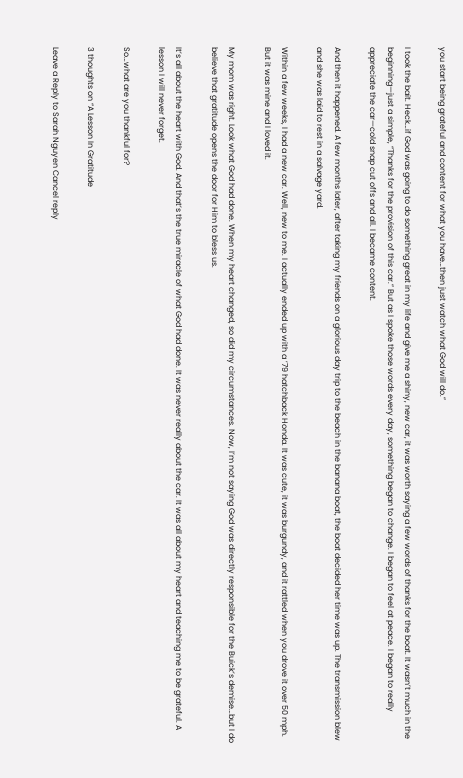you start being grateful and content for what you have…then just watch what God will do.”

I took the bait. Heck…if God was going to do something great in my life and give me a shiny, new car, it was worth saying a few words of thanks for the boat. It wasn’t much in the beginning—just a simple, “Thanks for the provision of this car.” But as I spoke those words every day, something began to change. I began to feel at peace. I began to really appreciate the car—cold snap cut offs and all. I became content.

And then it happened. A few months later, after taking my friends on a glorious day trip to the beach in the banana boat, the boat decided her time was up. The transmission blew and she was laid to rest in a salvage yard.

Within a few weeks, I had a new car. Well, new to me. I actually ended up with a ’79 hatchback Honda. It was cute, it was burgundy, and it rattled when you drove it over 50 mph. But it was mine and I loved it.

My mom was right. Look what God had done. When my heart changed, so did my circumstances. Now, I’m not saying God was directly responsible for the Buick’s demise…but I do believe that gratitude opens the door for Him to bless us.

It’s all about the heart with God. And that’s the true miracle of what God had done. It was never really about the car. It was all about my heart and teaching me to be grateful. A lesson I will never forget.

So…what are you thankful for?

3 thoughts on “A Lesson In Gratitude

Leave a Reply to Sarah Nguyen Cancel reply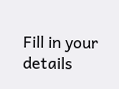Fill in your details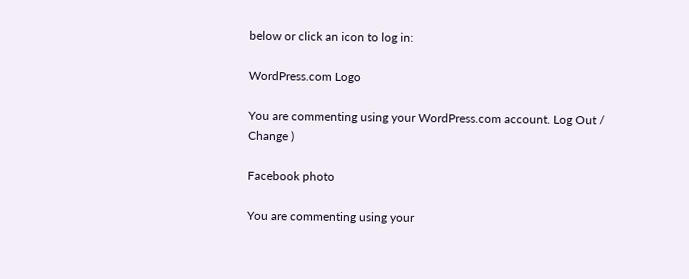below or click an icon to log in:

WordPress.com Logo

You are commenting using your WordPress.com account. Log Out /  Change )

Facebook photo

You are commenting using your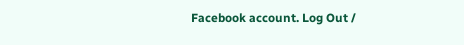Facebook account. Log Out /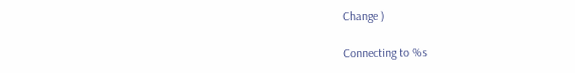Change )

Connecting to %s